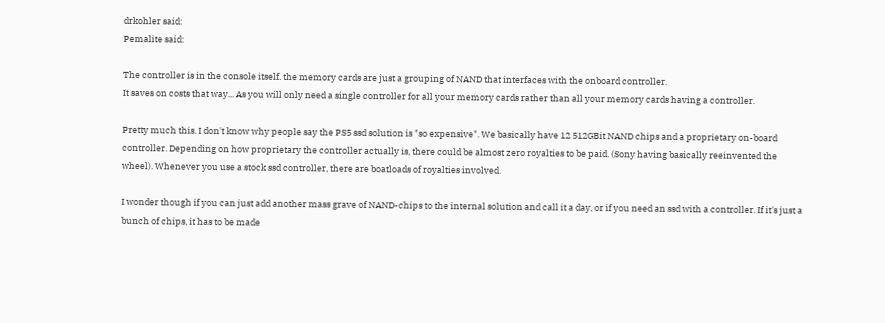drkohler said:
Pemalite said:

The controller is in the console itself. the memory cards are just a grouping of NAND that interfaces with the onboard controller.
It saves on costs that way... As you will only need a single controller for all your memory cards rather than all your memory cards having a controller.

Pretty much this. I don't know why people say the PS5 ssd solution is "so expensive". We basically have 12 512GBit NAND chips and a proprietary on-board controller. Depending on how proprietary the controller actually is, there could be almost zero royalties to be paid. (Sony having basically reeinvented the wheel). Whenever you use a stock ssd controller, there are boatloads of royalties involved.

I wonder though if you can just add another mass grave of NAND-chips to the internal solution and call it a day, or if you need an ssd with a controller. If it's just a bunch of chips, it has to be made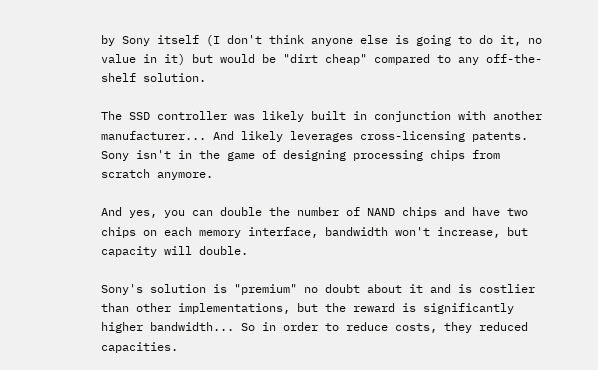by Sony itself (I don't think anyone else is going to do it, no value in it) but would be "dirt cheap" compared to any off-the-shelf solution.

The SSD controller was likely built in conjunction with another manufacturer... And likely leverages cross-licensing patents.
Sony isn't in the game of designing processing chips from scratch anymore.

And yes, you can double the number of NAND chips and have two chips on each memory interface, bandwidth won't increase, but capacity will double.

Sony's solution is "premium" no doubt about it and is costlier than other implementations, but the reward is significantly higher bandwidth... So in order to reduce costs, they reduced capacities.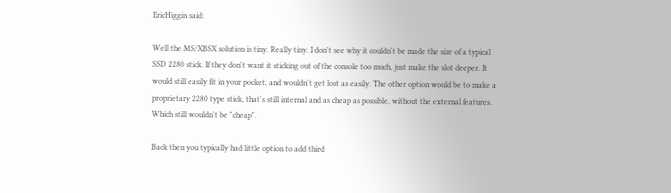EricHiggin said:

Well the MS/XBSX solution is tiny. Really tiny. I don't see why it couldn't be made the size of a typical SSD 2280 stick. If they don't want it sticking out of the console too much, just make the slot deeper. It would still easily fit in your pocket, and wouldn't get lost as easily. The other option would be to make a proprietary 2280 type stick, that's still internal and as cheap as possible, without the external features. Which still wouldn't be "cheap".

Back then you typically had little option to add third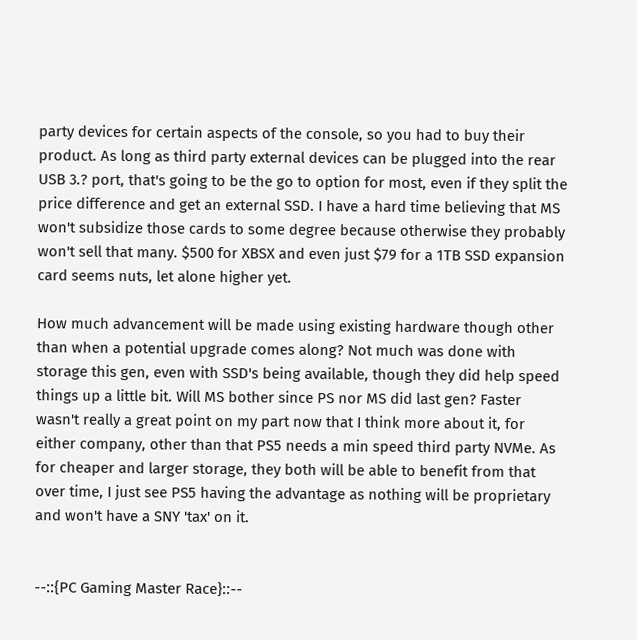party devices for certain aspects of the console, so you had to buy their product. As long as third party external devices can be plugged into the rear USB 3.? port, that's going to be the go to option for most, even if they split the price difference and get an external SSD. I have a hard time believing that MS won't subsidize those cards to some degree because otherwise they probably won't sell that many. $500 for XBSX and even just $79 for a 1TB SSD expansion card seems nuts, let alone higher yet.

How much advancement will be made using existing hardware though other than when a potential upgrade comes along? Not much was done with storage this gen, even with SSD's being available, though they did help speed things up a little bit. Will MS bother since PS nor MS did last gen? Faster wasn't really a great point on my part now that I think more about it, for either company, other than that PS5 needs a min speed third party NVMe. As for cheaper and larger storage, they both will be able to benefit from that over time, I just see PS5 having the advantage as nothing will be proprietary and won't have a SNY 'tax' on it.


--::{PC Gaming Master Race}::--